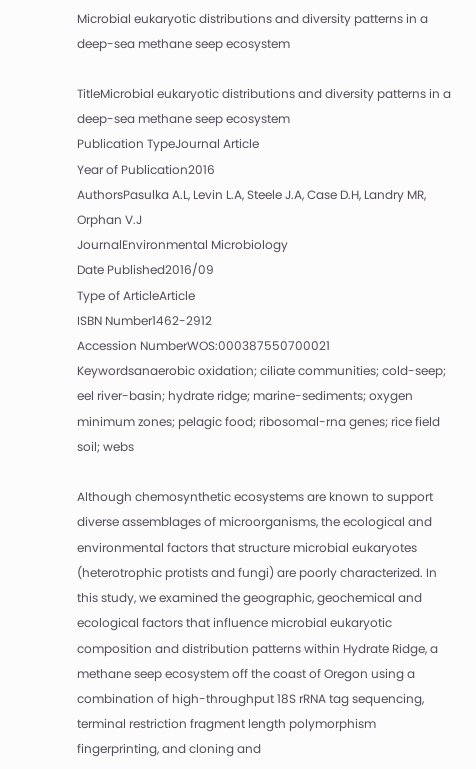Microbial eukaryotic distributions and diversity patterns in a deep-sea methane seep ecosystem

TitleMicrobial eukaryotic distributions and diversity patterns in a deep-sea methane seep ecosystem
Publication TypeJournal Article
Year of Publication2016
AuthorsPasulka A.L, Levin L.A, Steele J.A, Case D.H, Landry MR, Orphan V.J
JournalEnvironmental Microbiology
Date Published2016/09
Type of ArticleArticle
ISBN Number1462-2912
Accession NumberWOS:000387550700021
Keywordsanaerobic oxidation; ciliate communities; cold-seep; eel river-basin; hydrate ridge; marine-sediments; oxygen minimum zones; pelagic food; ribosomal-rna genes; rice field soil; webs

Although chemosynthetic ecosystems are known to support diverse assemblages of microorganisms, the ecological and environmental factors that structure microbial eukaryotes (heterotrophic protists and fungi) are poorly characterized. In this study, we examined the geographic, geochemical and ecological factors that influence microbial eukaryotic composition and distribution patterns within Hydrate Ridge, a methane seep ecosystem off the coast of Oregon using a combination of high-throughput 18S rRNA tag sequencing, terminal restriction fragment length polymorphism fingerprinting, and cloning and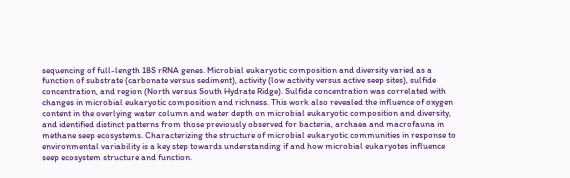sequencing of full-length 18S rRNA genes. Microbial eukaryotic composition and diversity varied as a function of substrate (carbonate versus sediment), activity (low activity versus active seep sites), sulfide concentration, and region (North versus South Hydrate Ridge). Sulfide concentration was correlated with changes in microbial eukaryotic composition and richness. This work also revealed the influence of oxygen content in the overlying water column and water depth on microbial eukaryotic composition and diversity, and identified distinct patterns from those previously observed for bacteria, archaea and macrofauna in methane seep ecosystems. Characterizing the structure of microbial eukaryotic communities in response to environmental variability is a key step towards understanding if and how microbial eukaryotes influence seep ecosystem structure and function.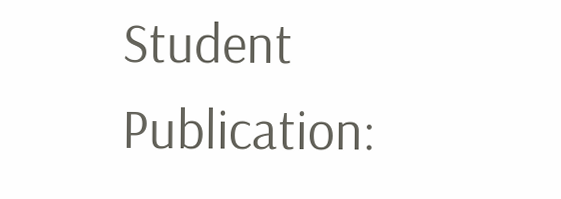Student Publication: